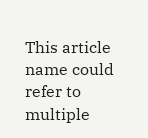This article name could refer to multiple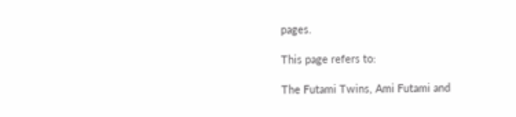pages.

This page refers to:

The Futami Twins, Ami Futami and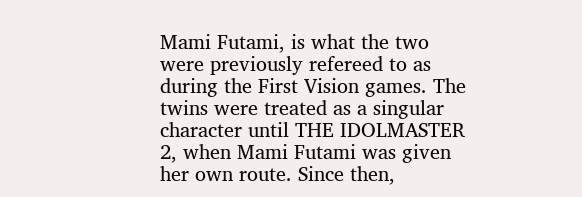Mami Futami, is what the two were previously refereed to as during the First Vision games. The twins were treated as a singular character until THE IDOLMASTER 2, when Mami Futami was given her own route. Since then,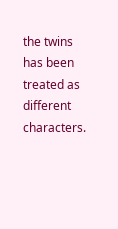the twins has been treated as different characters.